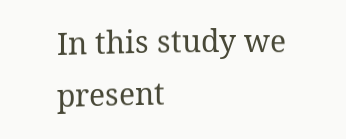In this study we present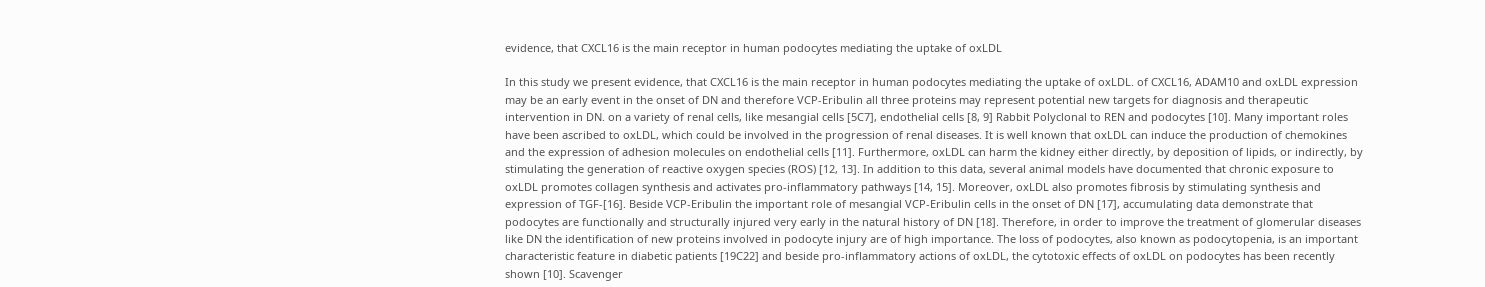evidence, that CXCL16 is the main receptor in human podocytes mediating the uptake of oxLDL

In this study we present evidence, that CXCL16 is the main receptor in human podocytes mediating the uptake of oxLDL. of CXCL16, ADAM10 and oxLDL expression may be an early event in the onset of DN and therefore VCP-Eribulin all three proteins may represent potential new targets for diagnosis and therapeutic intervention in DN. on a variety of renal cells, like mesangial cells [5C7], endothelial cells [8, 9] Rabbit Polyclonal to REN and podocytes [10]. Many important roles have been ascribed to oxLDL, which could be involved in the progression of renal diseases. It is well known that oxLDL can induce the production of chemokines and the expression of adhesion molecules on endothelial cells [11]. Furthermore, oxLDL can harm the kidney either directly, by deposition of lipids, or indirectly, by stimulating the generation of reactive oxygen species (ROS) [12, 13]. In addition to this data, several animal models have documented that chronic exposure to oxLDL promotes collagen synthesis and activates pro-inflammatory pathways [14, 15]. Moreover, oxLDL also promotes fibrosis by stimulating synthesis and expression of TGF-[16]. Beside VCP-Eribulin the important role of mesangial VCP-Eribulin cells in the onset of DN [17], accumulating data demonstrate that podocytes are functionally and structurally injured very early in the natural history of DN [18]. Therefore, in order to improve the treatment of glomerular diseases like DN the identification of new proteins involved in podocyte injury are of high importance. The loss of podocytes, also known as podocytopenia, is an important characteristic feature in diabetic patients [19C22] and beside pro-inflammatory actions of oxLDL, the cytotoxic effects of oxLDL on podocytes has been recently shown [10]. Scavenger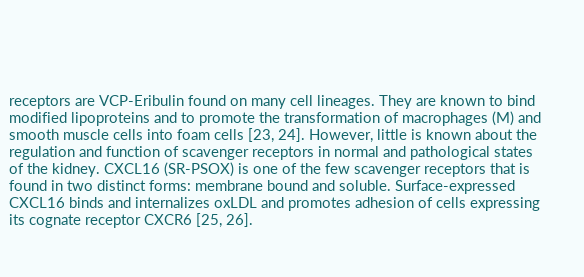receptors are VCP-Eribulin found on many cell lineages. They are known to bind modified lipoproteins and to promote the transformation of macrophages (M) and smooth muscle cells into foam cells [23, 24]. However, little is known about the regulation and function of scavenger receptors in normal and pathological states of the kidney. CXCL16 (SR-PSOX) is one of the few scavenger receptors that is found in two distinct forms: membrane bound and soluble. Surface-expressed CXCL16 binds and internalizes oxLDL and promotes adhesion of cells expressing its cognate receptor CXCR6 [25, 26].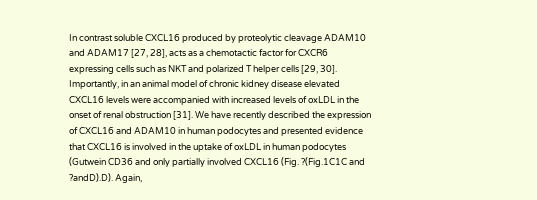In contrast soluble CXCL16 produced by proteolytic cleavage ADAM10 and ADAM17 [27, 28], acts as a chemotactic factor for CXCR6 expressing cells such as NKT and polarized T helper cells [29, 30]. Importantly, in an animal model of chronic kidney disease elevated CXCL16 levels were accompanied with increased levels of oxLDL in the onset of renal obstruction [31]. We have recently described the expression of CXCL16 and ADAM10 in human podocytes and presented evidence that CXCL16 is involved in the uptake of oxLDL in human podocytes (Gutwein CD36 and only partially involved CXCL16 (Fig. ?(Fig.1C1C and ?andD).D). Again,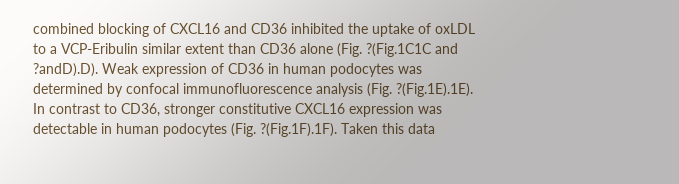combined blocking of CXCL16 and CD36 inhibited the uptake of oxLDL to a VCP-Eribulin similar extent than CD36 alone (Fig. ?(Fig.1C1C and ?andD).D). Weak expression of CD36 in human podocytes was determined by confocal immunofluorescence analysis (Fig. ?(Fig.1E).1E). In contrast to CD36, stronger constitutive CXCL16 expression was detectable in human podocytes (Fig. ?(Fig.1F).1F). Taken this data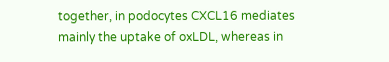together, in podocytes CXCL16 mediates mainly the uptake of oxLDL, whereas in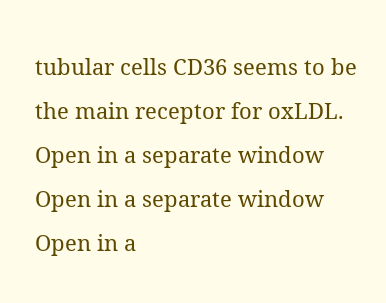tubular cells CD36 seems to be the main receptor for oxLDL. Open in a separate window Open in a separate window Open in a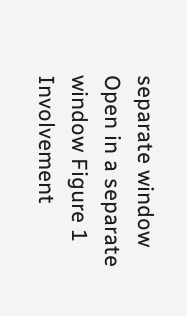separate window Open in a separate window Figure 1 Involvement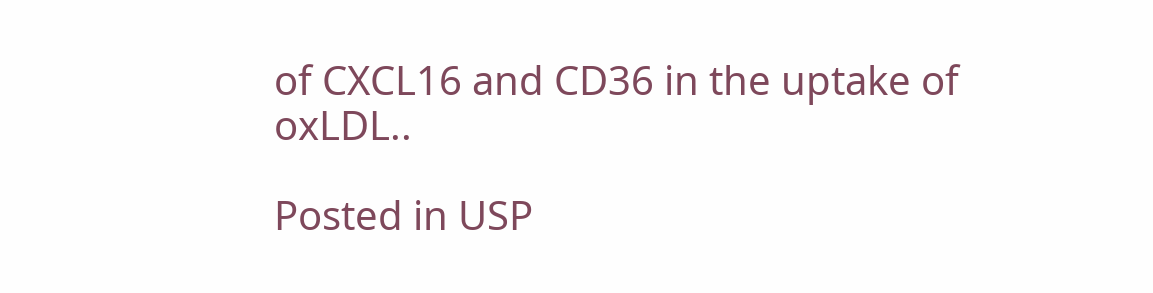of CXCL16 and CD36 in the uptake of oxLDL..

Posted in USP